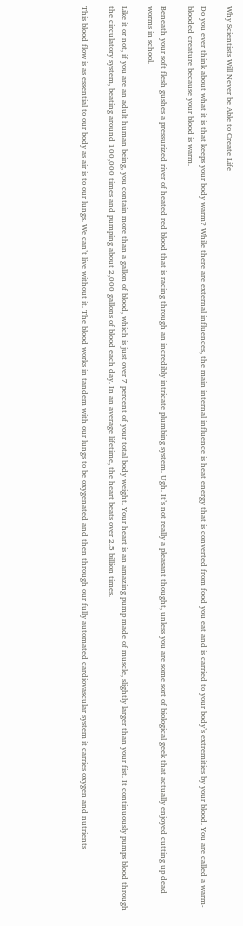Why Scientists Will Never be Able to Create Life

Do you ever think about what it is that keeps your body warm? While there are external influences, the main internal influence is heat energy that is converted from food you eat and is carried to your body’s extremities by your blood. You are called a warm-blooded creature because your blood is warm.

Beneath your soft flesh gushes a pressurized river of heated red blood that is racing through an incredibly intricate plumbing system. Ugh. It’s not really a pleasant thought, unless you are some sort of biological geek that actually enjoyed cutting up dead worms in school.

Like it or not, if you are an adult human being, you contain more than a gallon of blood, which is just over 7 percent of your total body weight. Your heart is an amazing pump made of muscle, slightly larger than your fist. It continuously pumps blood through the circulatory system, beating around 100,000 times and pumping about 2,000 gallons of blood each day. In an average lifetime, the heart beats over 2.5 billion times.

This blood flow is as essential to our body as air is to our lungs. We can’t live without it. The blood works in tandem with our lungs to be oxygenated and then through our fully automated cardiovascular system it carries oxygen and nutrients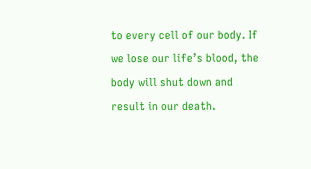to every cell of our body. If we lose our life’s blood, the body will shut down and result in our death.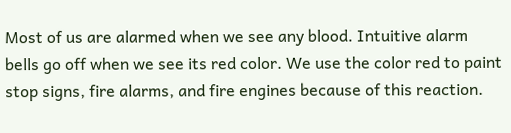Most of us are alarmed when we see any blood. Intuitive alarm bells go off when we see its red color. We use the color red to paint stop signs, fire alarms, and fire engines because of this reaction.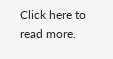Click here to read more.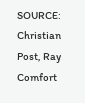SOURCE: Christian Post, Ray Comfort